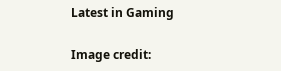Latest in Gaming

Image credit: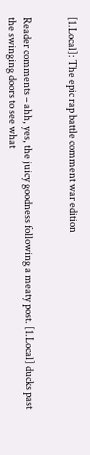[1.Local]: The epic rap battle comment war edition


Reader comments – ahh, yes, the juicy goodness following a meaty post. [1.Local] ducks past the swinging doors to see what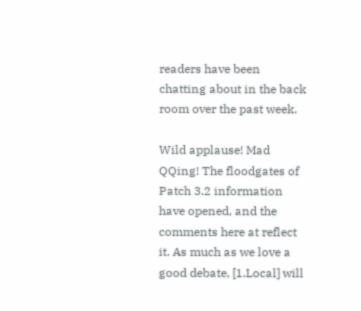readers have been chatting about in the back room over the past week.

Wild applause! Mad QQing! The floodgates of Patch 3.2 information have opened, and the comments here at reflect it. As much as we love a good debate, [1.Local] will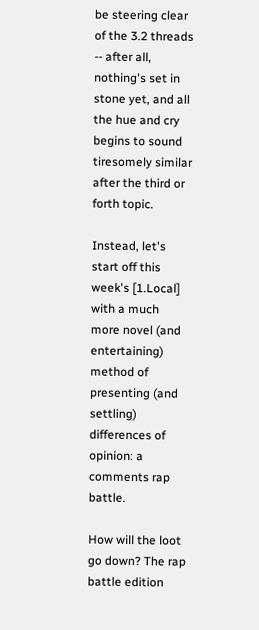be steering clear of the 3.2 threads -- after all, nothing's set in stone yet, and all the hue and cry begins to sound tiresomely similar after the third or forth topic.

Instead, let's start off this week's [1.Local] with a much more novel (and entertaining) method of presenting (and settling) differences of opinion: a comments rap battle.

How will the loot go down? The rap battle edition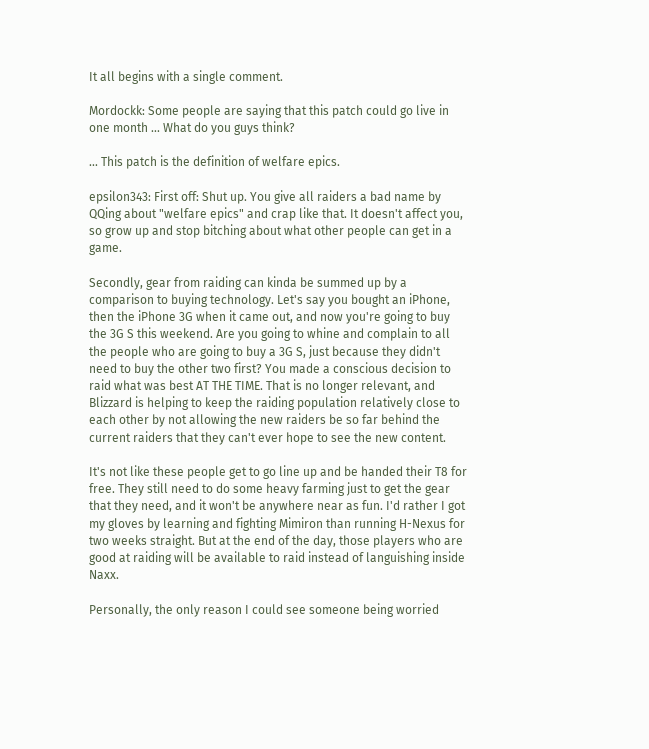It all begins with a single comment.

Mordockk: Some people are saying that this patch could go live in one month ... What do you guys think?

... This patch is the definition of welfare epics.

epsilon343: First off: Shut up. You give all raiders a bad name by QQing about "welfare epics" and crap like that. It doesn't affect you, so grow up and stop bitching about what other people can get in a game.

Secondly, gear from raiding can kinda be summed up by a comparison to buying technology. Let's say you bought an iPhone, then the iPhone 3G when it came out, and now you're going to buy the 3G S this weekend. Are you going to whine and complain to all the people who are going to buy a 3G S, just because they didn't need to buy the other two first? You made a conscious decision to raid what was best AT THE TIME. That is no longer relevant, and Blizzard is helping to keep the raiding population relatively close to each other by not allowing the new raiders be so far behind the current raiders that they can't ever hope to see the new content.

It's not like these people get to go line up and be handed their T8 for free. They still need to do some heavy farming just to get the gear that they need, and it won't be anywhere near as fun. I'd rather I got my gloves by learning and fighting Mimiron than running H-Nexus for two weeks straight. But at the end of the day, those players who are good at raiding will be available to raid instead of languishing inside Naxx.

Personally, the only reason I could see someone being worried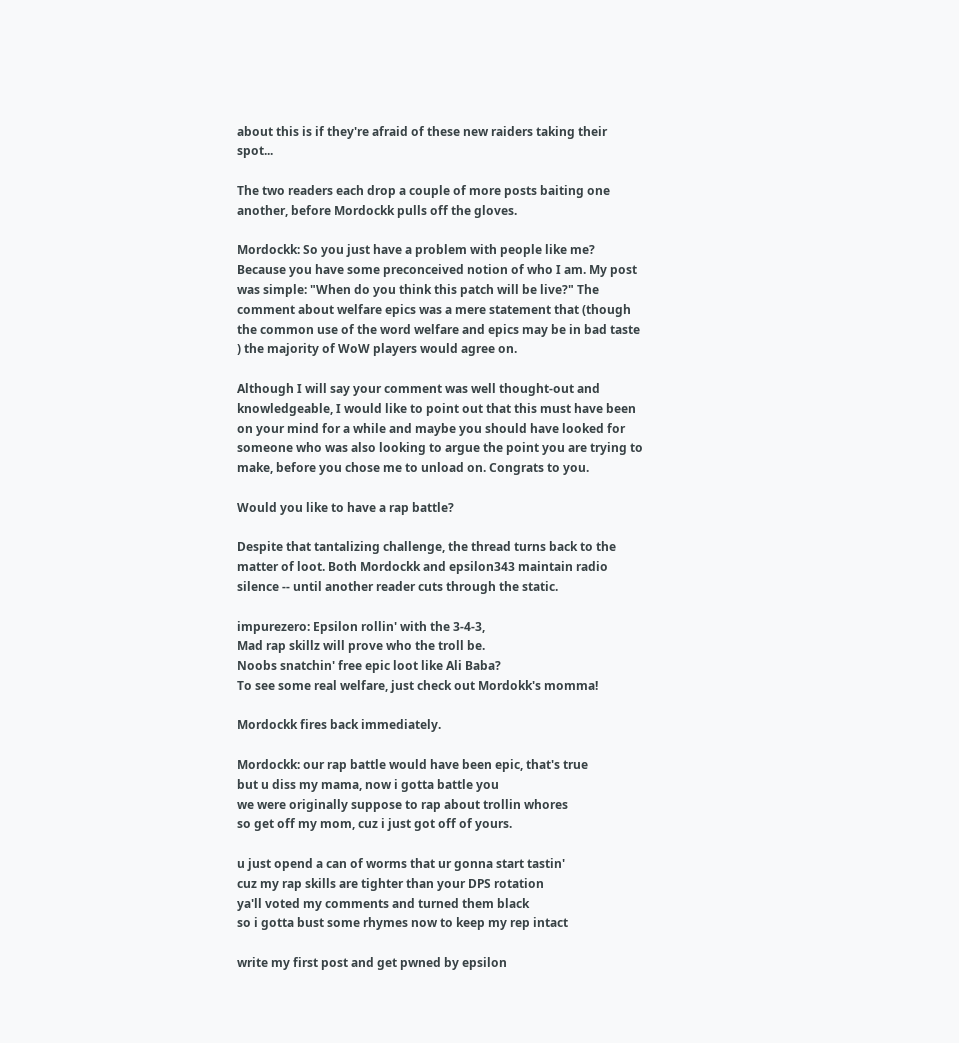about this is if they're afraid of these new raiders taking their spot...

The two readers each drop a couple of more posts baiting one another, before Mordockk pulls off the gloves.

Mordockk: So you just have a problem with people like me? Because you have some preconceived notion of who I am. My post was simple: "When do you think this patch will be live?" The comment about welfare epics was a mere statement that (though the common use of the word welfare and epics may be in bad taste ) the majority of WoW players would agree on.

Although I will say your comment was well thought-out and knowledgeable, I would like to point out that this must have been on your mind for a while and maybe you should have looked for someone who was also looking to argue the point you are trying to make, before you chose me to unload on. Congrats to you.

Would you like to have a rap battle?

Despite that tantalizing challenge, the thread turns back to the matter of loot. Both Mordockk and epsilon343 maintain radio silence -- until another reader cuts through the static.

impurezero: Epsilon rollin' with the 3-4-3,
Mad rap skillz will prove who the troll be.
Noobs snatchin' free epic loot like Ali Baba?
To see some real welfare, just check out Mordokk's momma!

Mordockk fires back immediately.

Mordockk: our rap battle would have been epic, that's true
but u diss my mama, now i gotta battle you
we were originally suppose to rap about trollin whores
so get off my mom, cuz i just got off of yours.

u just opend a can of worms that ur gonna start tastin'
cuz my rap skills are tighter than your DPS rotation
ya'll voted my comments and turned them black
so i gotta bust some rhymes now to keep my rep intact

write my first post and get pwned by epsilon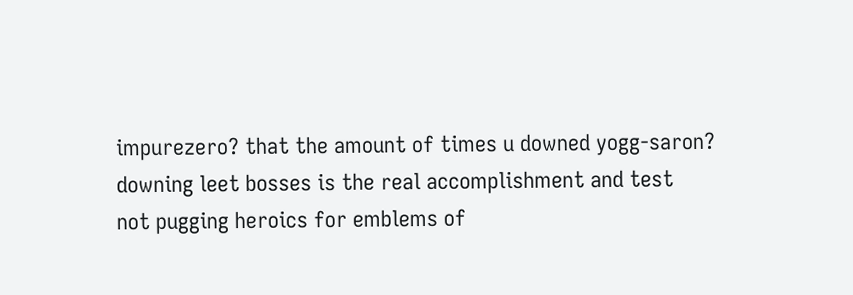impurezero? that the amount of times u downed yogg-saron?
downing leet bosses is the real accomplishment and test
not pugging heroics for emblems of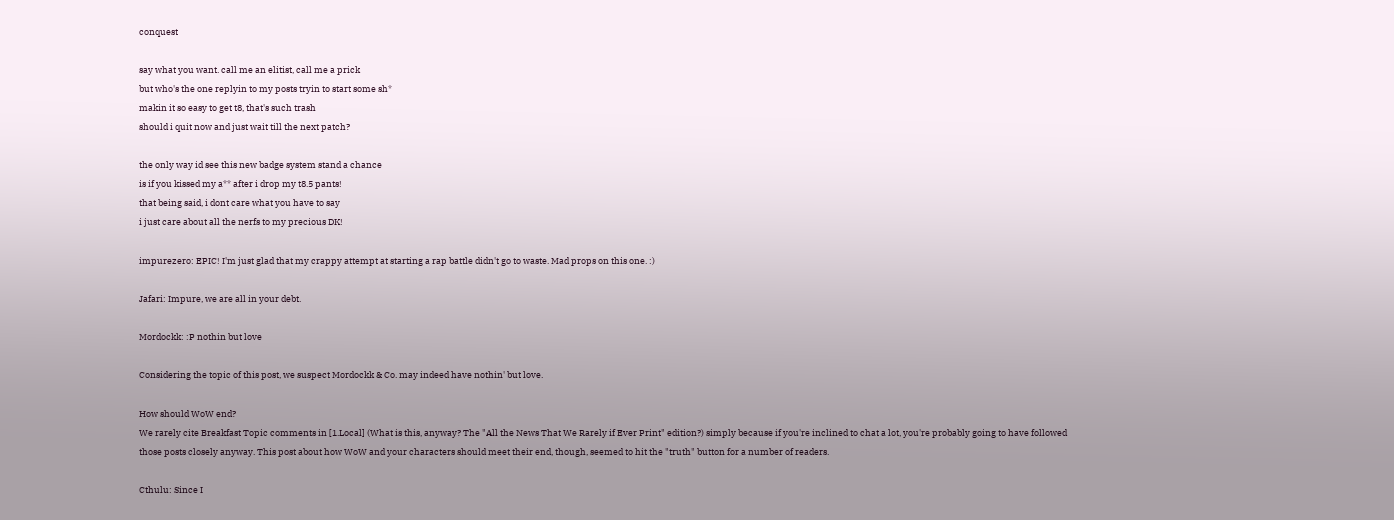conquest

say what you want. call me an elitist, call me a prick
but who's the one replyin to my posts tryin to start some sh*
makin it so easy to get t8, that's such trash
should i quit now and just wait till the next patch?

the only way id see this new badge system stand a chance
is if you kissed my a** after i drop my t8.5 pants!
that being said, i dont care what you have to say
i just care about all the nerfs to my precious DK!

impurezero: EPIC! I'm just glad that my crappy attempt at starting a rap battle didn't go to waste. Mad props on this one. :)

Jafari: Impure, we are all in your debt.

Mordockk: :P nothin but love

Considering the topic of this post, we suspect Mordockk & Co. may indeed have nothin' but love.

How should WoW end?
We rarely cite Breakfast Topic comments in [1.Local] (What is this, anyway? The "All the News That We Rarely if Ever Print" edition?) simply because if you're inclined to chat a lot, you're probably going to have followed those posts closely anyway. This post about how WoW and your characters should meet their end, though, seemed to hit the "truth" button for a number of readers.

Cthulu: Since I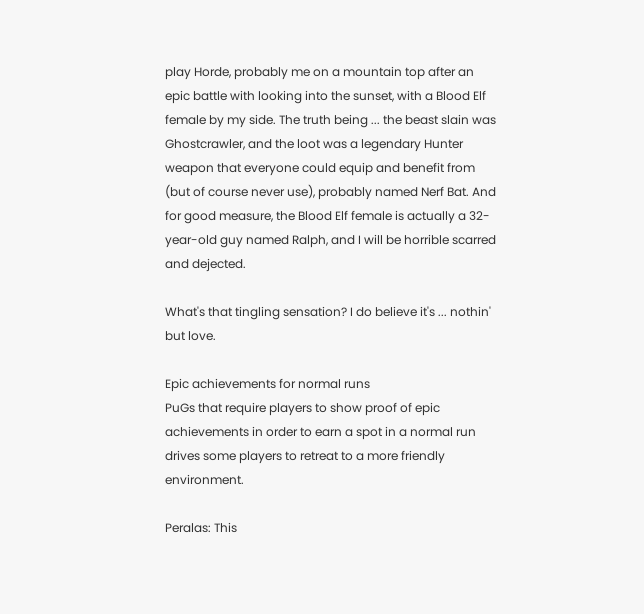play Horde, probably me on a mountain top after an epic battle with looking into the sunset, with a Blood Elf female by my side. The truth being ... the beast slain was Ghostcrawler, and the loot was a legendary Hunter weapon that everyone could equip and benefit from (but of course never use), probably named Nerf Bat. And for good measure, the Blood Elf female is actually a 32-year-old guy named Ralph, and I will be horrible scarred and dejected.

What's that tingling sensation? I do believe it's ... nothin' but love.

Epic achievements for normal runs
PuGs that require players to show proof of epic achievements in order to earn a spot in a normal run drives some players to retreat to a more friendly environment.

Peralas: This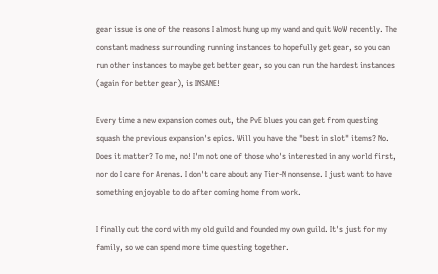gear issue is one of the reasons I almost hung up my wand and quit WoW recently. The constant madness surrounding running instances to hopefully get gear, so you can run other instances to maybe get better gear, so you can run the hardest instances (again for better gear), is INSANE!

Every time a new expansion comes out, the PvE blues you can get from questing squash the previous expansion's epics. Will you have the "best in slot" items? No. Does it matter? To me, no! I'm not one of those who's interested in any world first, nor do I care for Arenas. I don't care about any Tier-N nonsense. I just want to have something enjoyable to do after coming home from work.

I finally cut the cord with my old guild and founded my own guild. It's just for my family, so we can spend more time questing together.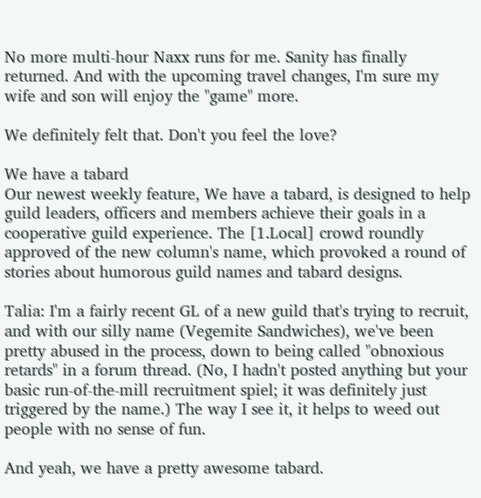No more multi-hour Naxx runs for me. Sanity has finally returned. And with the upcoming travel changes, I'm sure my wife and son will enjoy the "game" more.

We definitely felt that. Don't you feel the love?

We have a tabard
Our newest weekly feature, We have a tabard, is designed to help guild leaders, officers and members achieve their goals in a cooperative guild experience. The [1.Local] crowd roundly approved of the new column's name, which provoked a round of stories about humorous guild names and tabard designs.

Talia: I'm a fairly recent GL of a new guild that's trying to recruit, and with our silly name (Vegemite Sandwiches), we've been pretty abused in the process, down to being called "obnoxious retards" in a forum thread. (No, I hadn't posted anything but your basic run-of-the-mill recruitment spiel; it was definitely just triggered by the name.) The way I see it, it helps to weed out people with no sense of fun.

And yeah, we have a pretty awesome tabard.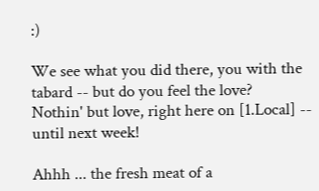:)

We see what you did there, you with the tabard -- but do you feel the love?
Nothin' but love, right here on [1.Local] -- until next week!

Ahhh ... the fresh meat of a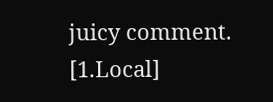juicy comment. [1.Local]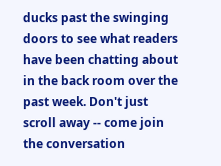ducks past the swinging doors to see what readers have been chatting about in the back room over the past week. Don't just scroll away -- come join the conversation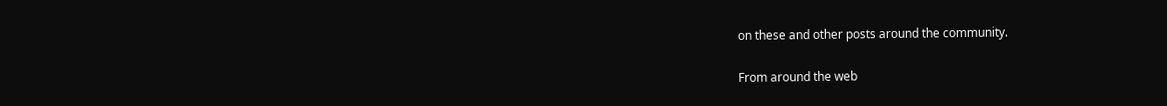on these and other posts around the community.

From around the web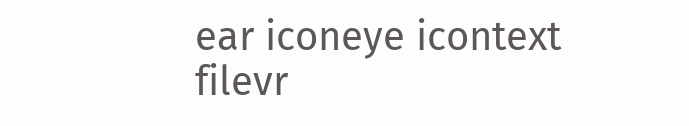ear iconeye icontext filevr